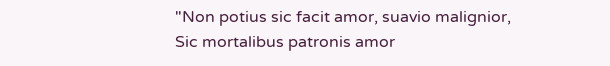"Non potius sic facit amor, suavio malignior,
Sic mortalibus patronis amor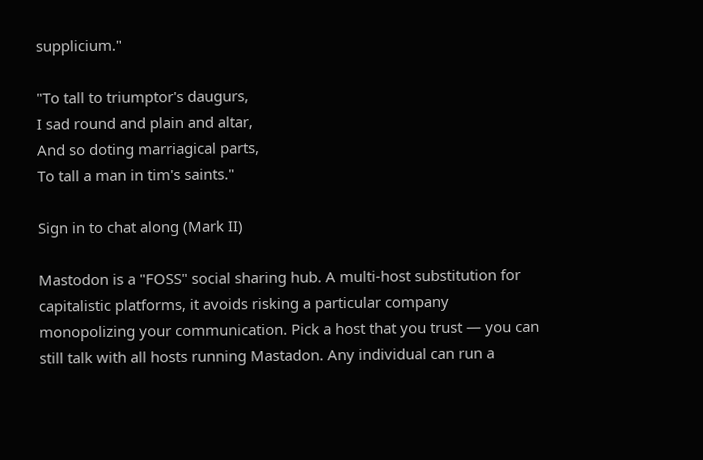supplicium."

"To tall to triumptor's daugurs,
I sad round and plain and altar,
And so doting marriagical parts,
To tall a man in tim's saints."

Sign in to chat along (Mark II)

Mastodon is a "FOSS" social sharing hub. A multi-host substitution for capitalistic platforms, it avoids risking a particular company monopolizing your communication. Pick a host that you trust — you can still talk with all hosts running Mastadon. Any individual can run a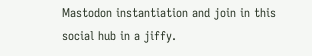Mastodon instantiation and join in this social hub in a jiffy.